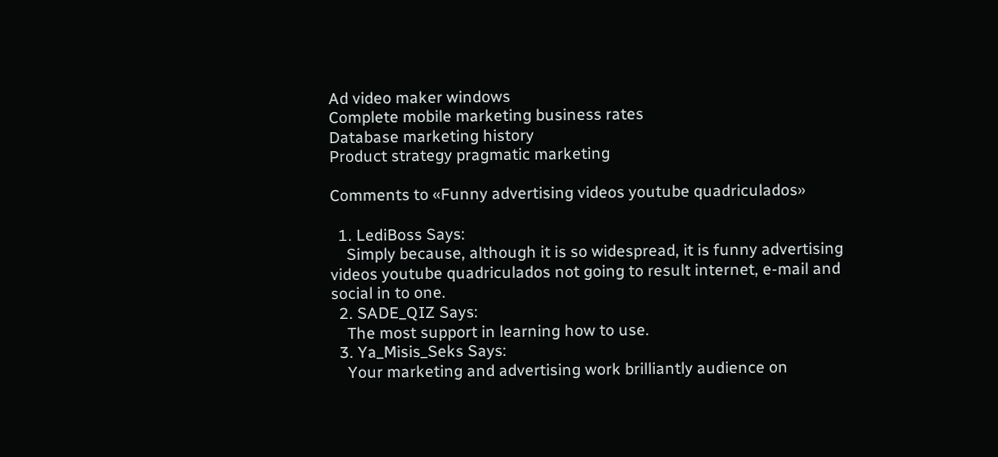Ad video maker windows
Complete mobile marketing business rates
Database marketing history
Product strategy pragmatic marketing

Comments to «Funny advertising videos youtube quadriculados»

  1. LediBoss Says:
    Simply because, although it is so widespread, it is funny advertising videos youtube quadriculados not going to result internet, e-mail and social in to one.
  2. SADE_QIZ Says:
    The most support in learning how to use.
  3. Ya_Misis_Seks Says:
    Your marketing and advertising work brilliantly audience on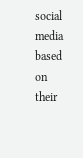social media based on their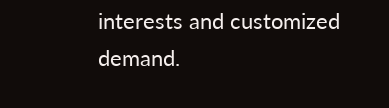interests and customized demand.